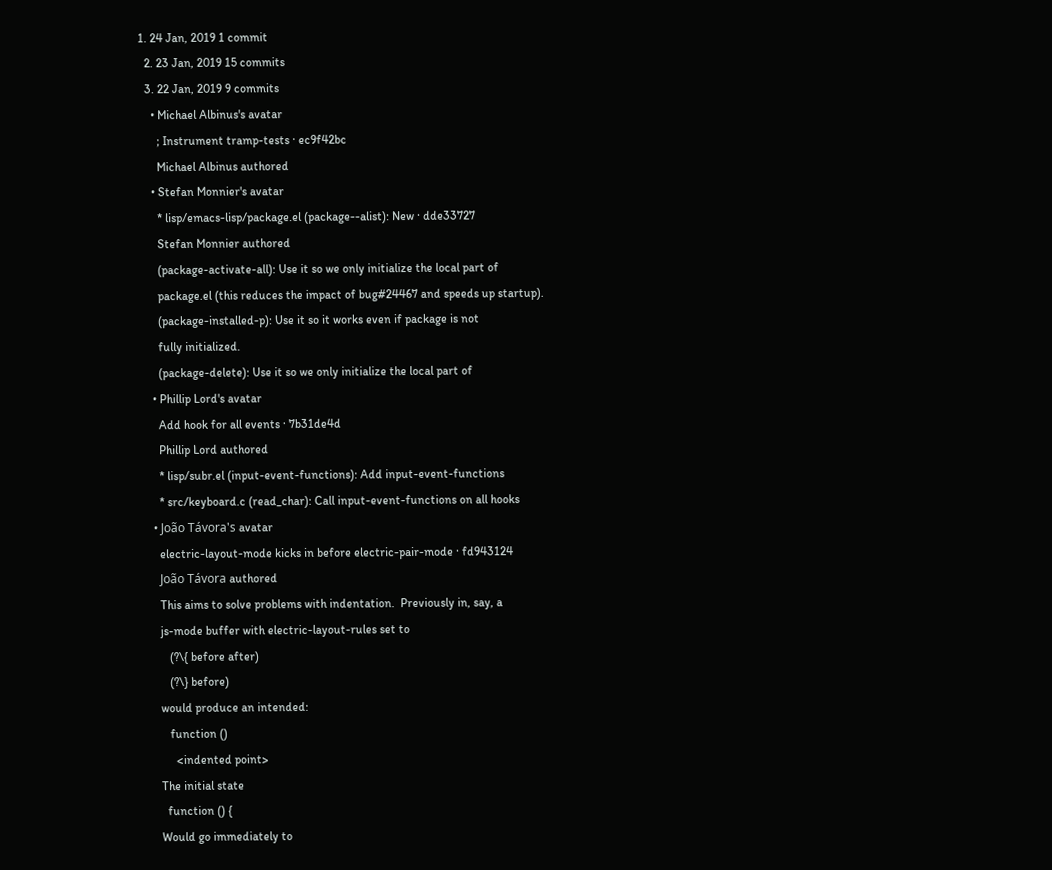1. 24 Jan, 2019 1 commit
  2. 23 Jan, 2019 15 commits
  3. 22 Jan, 2019 9 commits
    • Michael Albinus's avatar
      ; Instrument tramp-tests · ec9f42bc
      Michael Albinus authored
    • Stefan Monnier's avatar
      * lisp/emacs-lisp/package.el (package--alist): New · dde33727
      Stefan Monnier authored
      (package-activate-all): Use it so we only initialize the local part of
      package.el (this reduces the impact of bug#24467 and speeds up startup).
      (package-installed-p): Use it so it works even if package is not
      fully initialized.
      (package-delete): Use it so we only initialize the local part of
    • Phillip Lord's avatar
      Add hook for all events · 7b31de4d
      Phillip Lord authored
      * lisp/subr.el (input-event-functions): Add input-event-functions
      * src/keyboard.c (read_char): Call input-event-functions on all hooks
    • João Távora's avatar
      electric-layout-mode kicks in before electric-pair-mode · fd943124
      João Távora authored
      This aims to solve problems with indentation.  Previously in, say, a
      js-mode buffer with electric-layout-rules set to
         (?\{ before after)
         (?\} before)
      would produce an intended:
         function ()
           <indented point>
      The initial state
        function () {
      Would go immediately to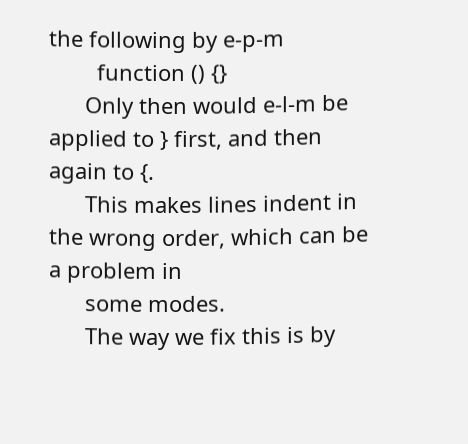the following by e-p-m
        function () {}
      Only then would e-l-m be applied to } first, and then again to {.
      This makes lines indent in the wrong order, which can be a problem in
      some modes.
      The way we fix this is by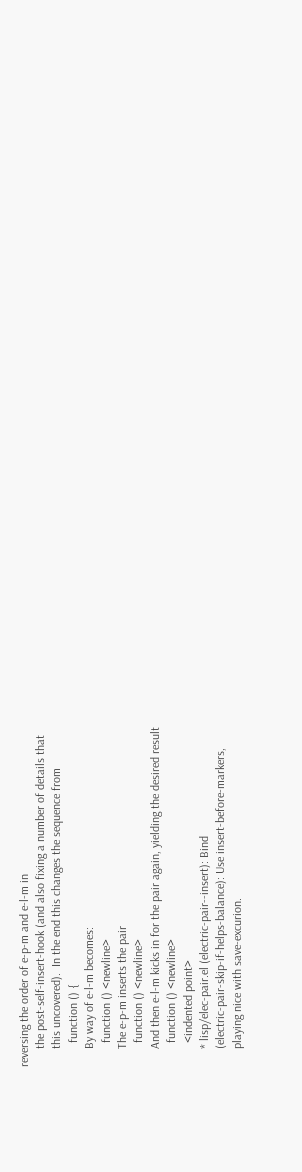reversing the order of e-p-m and e-l-m in
      the post-self-insert-hook (and also fixing a number of details that
      this uncovered).  In the end this changes the sequence from
        function () {
      By way of e-l-m becomes:
        function () <newline>
      The e-p-m inserts the pair
        function () <newline>
      And then e-l-m kicks in for the pair again, yielding the desired result
        function () <newline>
        <indented point>
      * lisp/elec-pair.el (electric-pair--insert): Bind
      (electric-pair-skip-if-helps-balance): Use insert-before-markers,
      playing nice with save-excurion.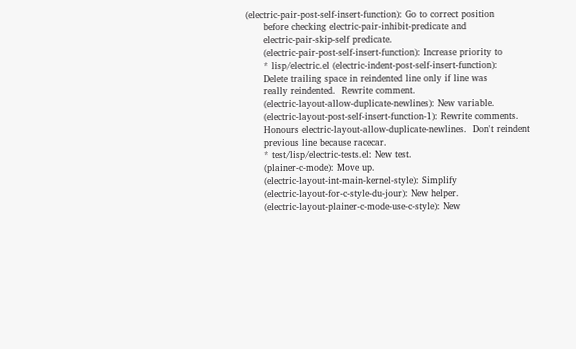(electric-pair-post-self-insert-function): Go to correct position
      before checking electric-pair-inhibit-predicate and
      electric-pair-skip-self predicate.
      (electric-pair-post-self-insert-function): Increase priority to
      * lisp/electric.el (electric-indent-post-self-insert-function):
      Delete trailing space in reindented line only if line was
      really reindented.  Rewrite comment.
      (electric-layout-allow-duplicate-newlines): New variable.
      (electric-layout-post-self-insert-function-1): Rewrite comments.
      Honours electric-layout-allow-duplicate-newlines.  Don't reindent
      previous line because racecar.
      * test/lisp/electric-tests.el: New test.
      (plainer-c-mode): Move up.
      (electric-layout-int-main-kernel-style): Simplify
      (electric-layout-for-c-style-du-jour): New helper.
      (electric-layout-plainer-c-mode-use-c-style): New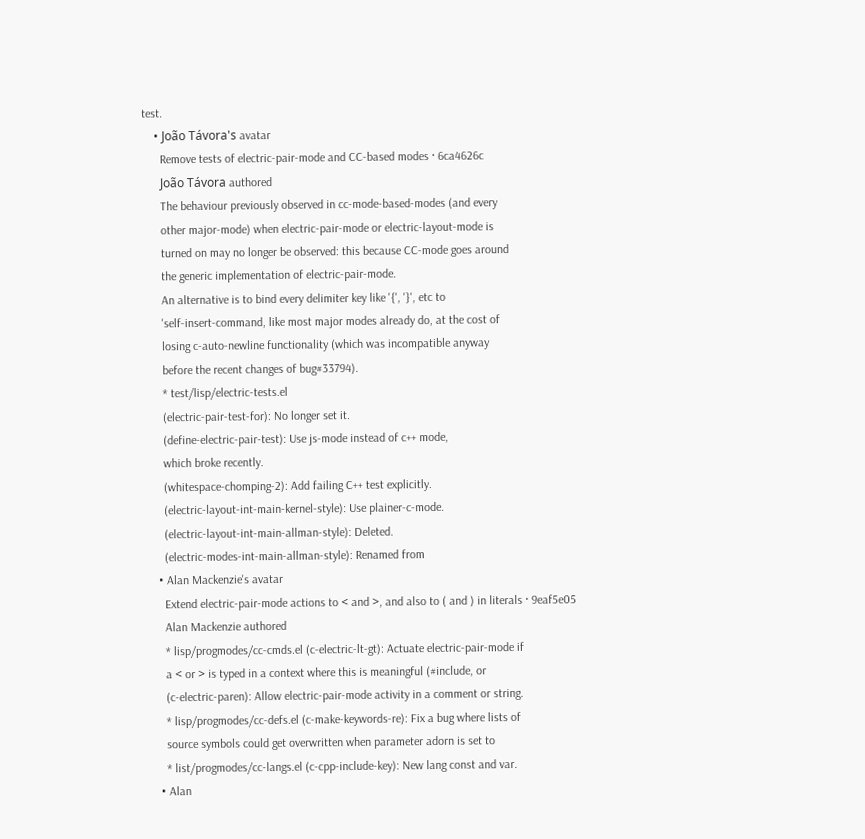test.
    • João Távora's avatar
      Remove tests of electric-pair-mode and CC-based modes · 6ca4626c
      João Távora authored
      The behaviour previously observed in cc-mode-based-modes (and every
      other major-mode) when electric-pair-mode or electric-layout-mode is
      turned on may no longer be observed: this because CC-mode goes around
      the generic implementation of electric-pair-mode.
      An alternative is to bind every delimiter key like '{', '}', etc to
      'self-insert-command, like most major modes already do, at the cost of
      losing c-auto-newline functionality (which was incompatible anyway
      before the recent changes of bug#33794).
      * test/lisp/electric-tests.el
      (electric-pair-test-for): No longer set it.
      (define-electric-pair-test): Use js-mode instead of c++ mode,
      which broke recently.
      (whitespace-chomping-2): Add failing C++ test explicitly.
      (electric-layout-int-main-kernel-style): Use plainer-c-mode.
      (electric-layout-int-main-allman-style): Deleted.
      (electric-modes-int-main-allman-style): Renamed from
    • Alan Mackenzie's avatar
      Extend electric-pair-mode actions to < and >, and also to ( and ) in literals · 9eaf5e05
      Alan Mackenzie authored
      * lisp/progmodes/cc-cmds.el (c-electric-lt-gt): Actuate electric-pair-mode if
      a < or > is typed in a context where this is meaningful (#include, or
      (c-electric-paren): Allow electric-pair-mode activity in a comment or string.
      * lisp/progmodes/cc-defs.el (c-make-keywords-re): Fix a bug where lists of
      source symbols could get overwritten when parameter adorn is set to
      * list/progmodes/cc-langs.el (c-cpp-include-key): New lang const and var.
    • Alan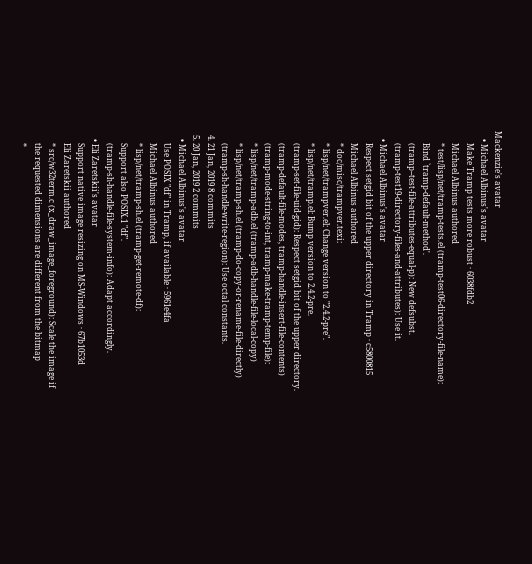Mackenzie's avatar
    • Michael Albinus's avatar
      Make Tramp tests more robust · 6038fdb2
      Michael Albinus authored
      * test/lisp/net/tramp-tests.el (tramp-test06-directory-file-name):
      Bind `tramp-default-method'.
      (tramp--test-file-attributes-equal-p): New defsubst.
      (tramp-test19-directory-files-and-attributes): Use it.
    • Michael Albinus's avatar
      Respect setgid bit of the upper directory in Tramp · c5800815
      Michael Albinus authored
      * doc/misc/trampver.texi:
      * lisp/net/trampver.el: Change version to "2.4.2-pre".
      * lisp/net/tramp.el: Bump version to 2.4.2-pre.
      (tramp-set-file-uid-gid): Respect setgid bit of the upper directory.
      (tramp-default-file-modes, tramp-handle-insert-file-contents)
      (tramp-mode-string-to-int, tramp-make-tramp-temp-file):
      * lisp/net/tramp-adb.el (tramp-adb-handle-file-local-copy)
      * lisp/net/tramp-sh.el (tramp-do-copy-or-rename-file-directly)
      (tramp-sh-handle-write-region): Use octal constants.
  4. 21 Jan, 2019 8 commits
  5. 20 Jan, 2019 2 commits
    • Michael Albinus's avatar
      Use POSIX "df" in Tramp, if available · 5961e4fa
      Michael Albinus authored
      * lisp/net/tramp-sh.el (tramp-get-remote-df):
      Support also POSIX.1 "df".
      (tramp-sh-handle-file-system-info): Adapt accordingly.
    • Eli Zaretskii's avatar
      Support native image resizing on MS-Windows · 67b1053d
      Eli Zaretskii authored
      * src/w32term.c (x_draw_image_foreground): Scale the image if
      the requested dimensions are different from the bitmap
      *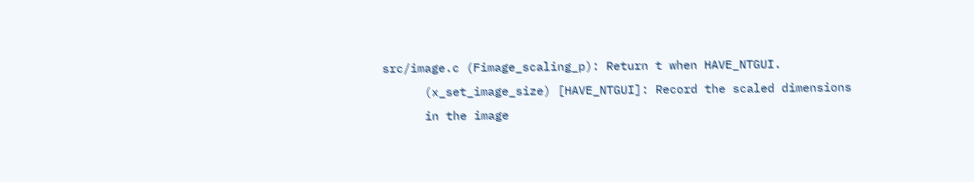src/image.c (Fimage_scaling_p): Return t when HAVE_NTGUI.
      (x_set_image_size) [HAVE_NTGUI]: Record the scaled dimensions
      in the image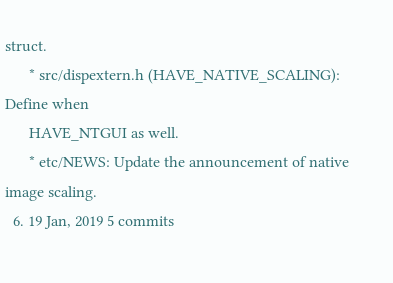struct.
      * src/dispextern.h (HAVE_NATIVE_SCALING): Define when
      HAVE_NTGUI as well.
      * etc/NEWS: Update the announcement of native image scaling.
  6. 19 Jan, 2019 5 commits